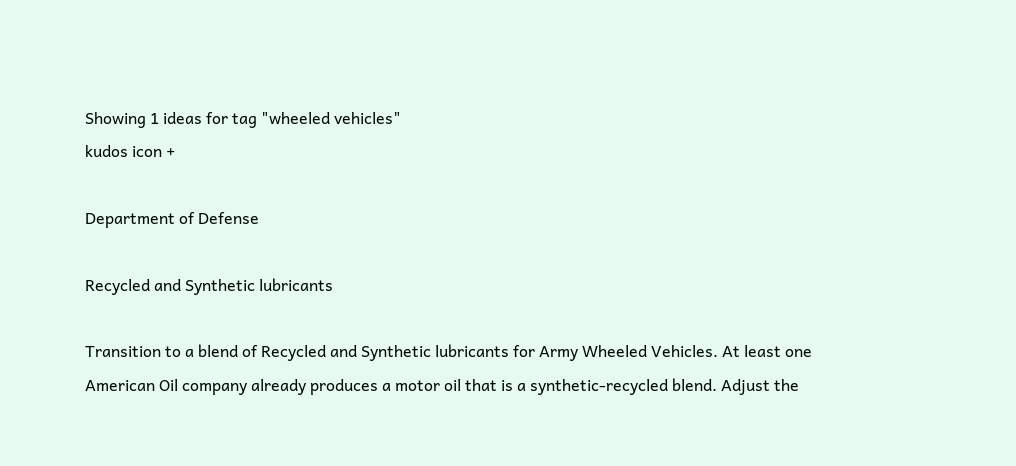Showing 1 ideas for tag "wheeled vehicles"
kudos icon +

Department of Defense

Recycled and Synthetic lubricants

Transition to a blend of Recycled and Synthetic lubricants for Army Wheeled Vehicles. At least one American Oil company already produces a motor oil that is a synthetic-recycled blend. Adjust the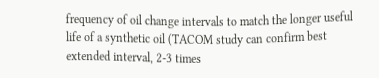frequency of oil change intervals to match the longer useful life of a synthetic oil (TACOM study can confirm best extended interval, 2-3 times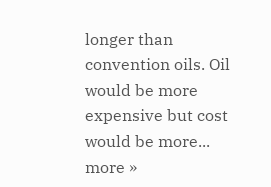longer than convention oils. Oil would be more expensive but cost would be more... more »